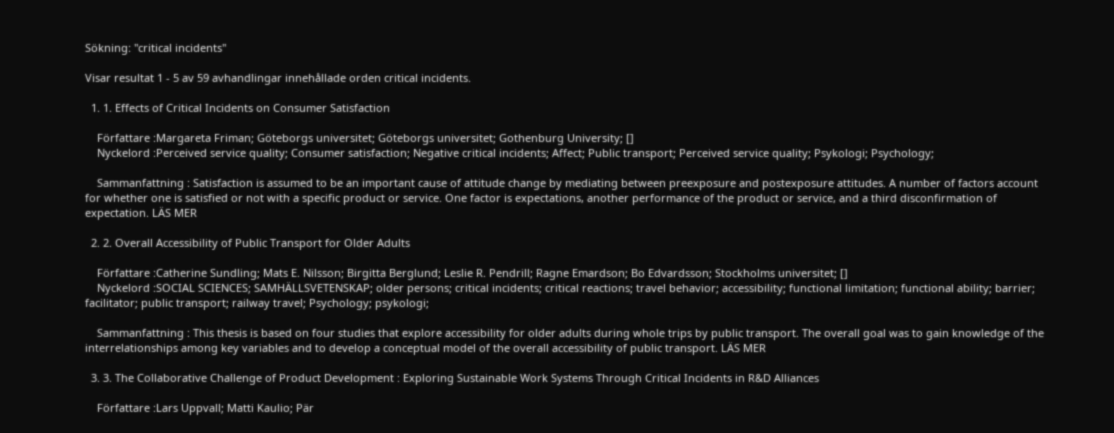Sökning: "critical incidents"

Visar resultat 1 - 5 av 59 avhandlingar innehållade orden critical incidents.

  1. 1. Effects of Critical Incidents on Consumer Satisfaction

    Författare :Margareta Friman; Göteborgs universitet; Göteborgs universitet; Gothenburg University; []
    Nyckelord :Perceived service quality; Consumer satisfaction; Negative critical incidents; Affect; Public transport; Perceived service quality; Psykologi; Psychology;

    Sammanfattning : Satisfaction is assumed to be an important cause of attitude change by mediating between preexposure and postexposure attitudes. A number of factors account for whether one is satisfied or not with a specific product or service. One factor is expectations, another performance of the product or service, and a third disconfirmation of expectation. LÄS MER

  2. 2. Overall Accessibility of Public Transport for Older Adults

    Författare :Catherine Sundling; Mats E. Nilsson; Birgitta Berglund; Leslie R. Pendrill; Ragne Emardson; Bo Edvardsson; Stockholms universitet; []
    Nyckelord :SOCIAL SCIENCES; SAMHÄLLSVETENSKAP; older persons; critical incidents; critical reactions; travel behavior; accessibility; functional limitation; functional ability; barrier; facilitator; public transport; railway travel; Psychology; psykologi;

    Sammanfattning : This thesis is based on four studies that explore accessibility for older adults during whole trips by public transport. The overall goal was to gain knowledge of the interrelationships among key variables and to develop a conceptual model of the overall accessibility of public transport. LÄS MER

  3. 3. The Collaborative Challenge of Product Development : Exploring Sustainable Work Systems Through Critical Incidents in R&D Alliances

    Författare :Lars Uppvall; Matti Kaulio; Pär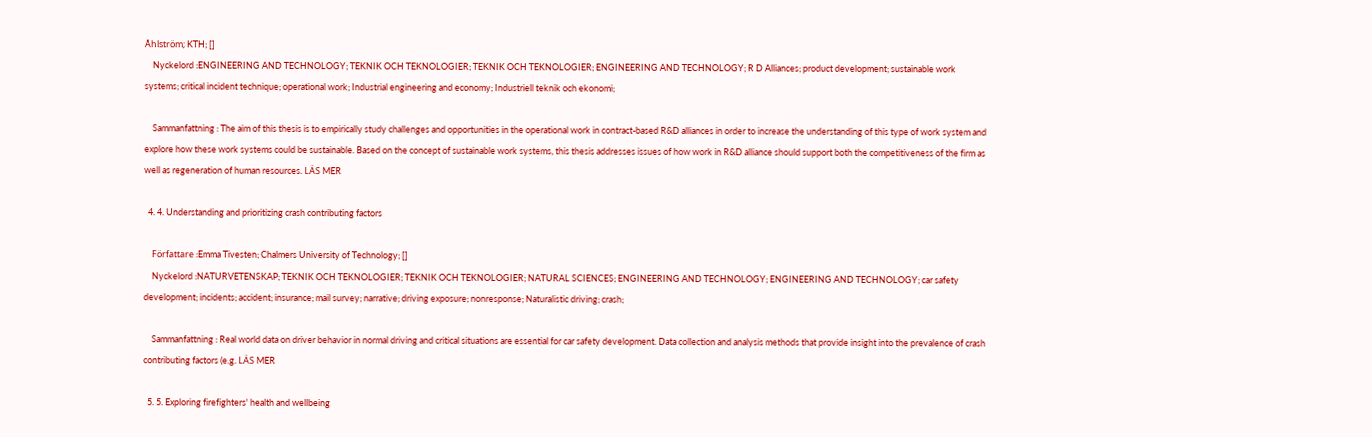Åhlström; KTH; []
    Nyckelord :ENGINEERING AND TECHNOLOGY; TEKNIK OCH TEKNOLOGIER; TEKNIK OCH TEKNOLOGIER; ENGINEERING AND TECHNOLOGY; R D Alliances; product development; sustainable work systems; critical incident technique; operational work; Industrial engineering and economy; Industriell teknik och ekonomi;

    Sammanfattning : The aim of this thesis is to empirically study challenges and opportunities in the operational work in contract-based R&D alliances in order to increase the understanding of this type of work system and explore how these work systems could be sustainable. Based on the concept of sustainable work systems, this thesis addresses issues of how work in R&D alliance should support both the competitiveness of the firm as well as regeneration of human resources. LÄS MER

  4. 4. Understanding and prioritizing crash contributing factors

    Författare :Emma Tivesten; Chalmers University of Technology; []
    Nyckelord :NATURVETENSKAP; TEKNIK OCH TEKNOLOGIER; TEKNIK OCH TEKNOLOGIER; NATURAL SCIENCES; ENGINEERING AND TECHNOLOGY; ENGINEERING AND TECHNOLOGY; car safety development; incidents; accident; insurance; mail survey; narrative; driving exposure; nonresponse; Naturalistic driving; crash;

    Sammanfattning : Real world data on driver behavior in normal driving and critical situations are essential for car safety development. Data collection and analysis methods that provide insight into the prevalence of crash contributing factors (e.g. LÄS MER

  5. 5. Exploring firefighters' health and wellbeing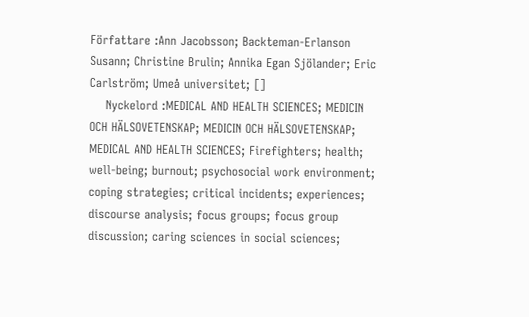Författare :Ann Jacobsson; Backteman-Erlanson Susann; Christine Brulin; Annika Egan Sjölander; Eric Carlström; Umeå universitet; []
    Nyckelord :MEDICAL AND HEALTH SCIENCES; MEDICIN OCH HÄLSOVETENSKAP; MEDICIN OCH HÄLSOVETENSKAP; MEDICAL AND HEALTH SCIENCES; Firefighters; health; well-being; burnout; psychosocial work environment; coping strategies; critical incidents; experiences; discourse analysis; focus groups; focus group discussion; caring sciences in social sciences;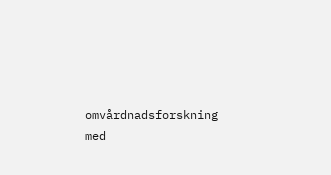omvårdnadsforskning med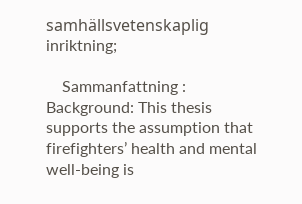samhällsvetenskaplig inriktning;

    Sammanfattning : Background: This thesis supports the assumption that firefighters’ health and mental well-being is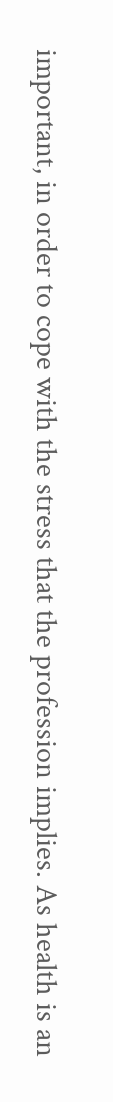important, in order to cope with the stress that the profession implies. As health is an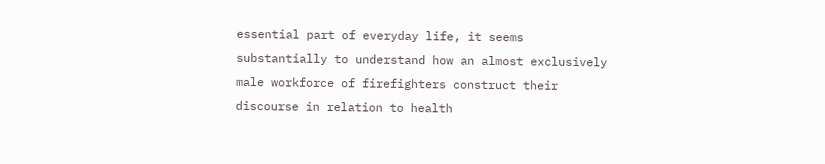essential part of everyday life, it seems substantially to understand how an almost exclusively male workforce of firefighters construct their discourse in relation to health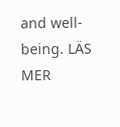and well-being. LÄS MER